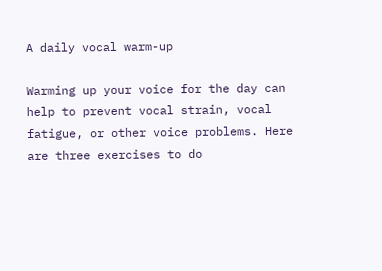A daily vocal warm-up

Warming up your voice for the day can help to prevent vocal strain, vocal fatigue, or other voice problems. Here are three exercises to do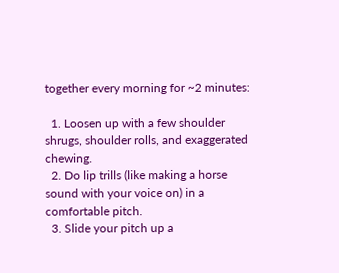together every morning for ~2 minutes:

  1. Loosen up with a few shoulder shrugs, shoulder rolls, and exaggerated chewing.
  2. Do lip trills (like making a horse sound with your voice on) in a comfortable pitch.
  3. Slide your pitch up a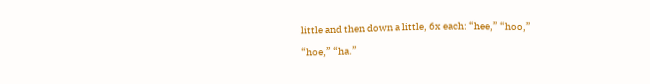little and then down a little, 6x each: “hee,” “hoo,” “hoe,” “ha.”